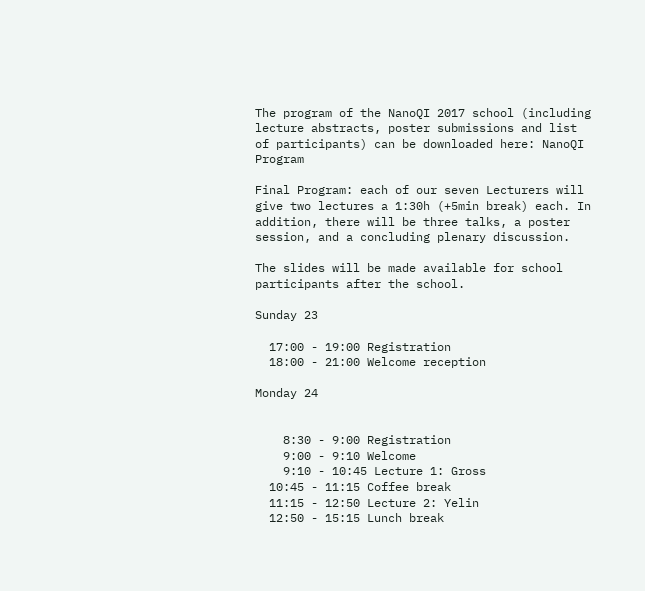The program of the NanoQI 2017 school (including lecture abstracts, poster submissions and list of participants) can be downloaded here: NanoQI Program

Final Program: each of our seven Lecturers will give two lectures a 1:30h (+5min break) each. In addition, there will be three talks, a poster session, and a concluding plenary discussion.

The slides will be made available for school participants after the school.

Sunday 23

  17:00 - 19:00 Registration
  18:00 - 21:00 Welcome reception

Monday 24


    8:30 - 9:00 Registration
    9:00 - 9:10 Welcome
    9:10 - 10:45 Lecture 1: Gross
  10:45 - 11:15 Coffee break
  11:15 - 12:50 Lecture 2: Yelin
  12:50 - 15:15 Lunch break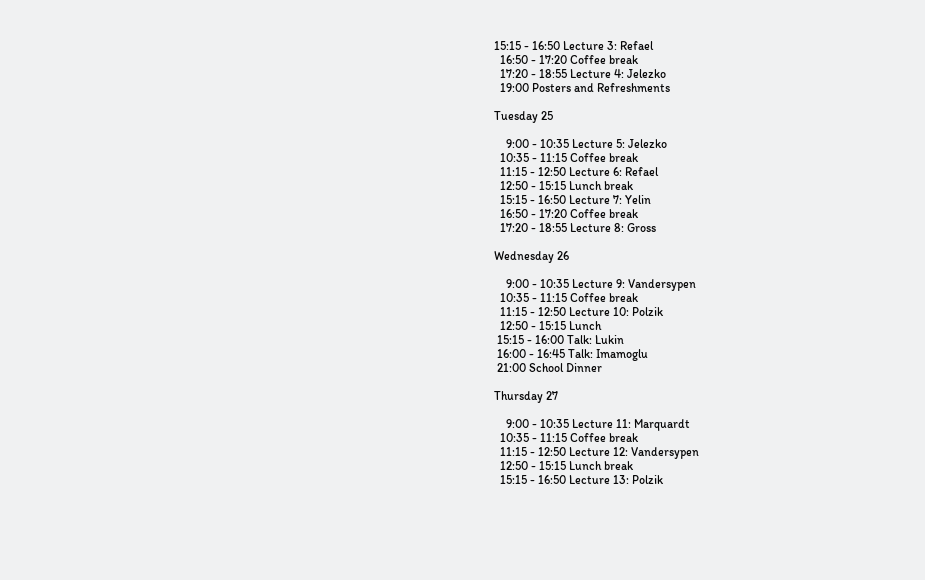15:15 - 16:50 Lecture 3: Refael
  16:50 - 17:20 Coffee break
  17:20 - 18:55 Lecture 4: Jelezko
  19:00 Posters and Refreshments

Tuesday 25

    9:00 - 10:35 Lecture 5: Jelezko
  10:35 - 11:15 Coffee break
  11:15 - 12:50 Lecture 6: Refael
  12:50 - 15:15 Lunch break
  15:15 - 16:50 Lecture 7: Yelin
  16:50 - 17:20 Coffee break
  17:20 - 18:55 Lecture 8: Gross

Wednesday 26

    9:00 - 10:35 Lecture 9: Vandersypen
  10:35 - 11:15 Coffee break
  11:15 - 12:50 Lecture 10: Polzik
  12:50 - 15:15 Lunch
 15:15 - 16:00 Talk: Lukin
 16:00 - 16:45 Talk: Imamoglu
 21:00 School Dinner

Thursday 27

    9:00 - 10:35 Lecture 11: Marquardt
  10:35 - 11:15 Coffee break
  11:15 - 12:50 Lecture 12: Vandersypen
  12:50 - 15:15 Lunch break
  15:15 - 16:50 Lecture 13: Polzik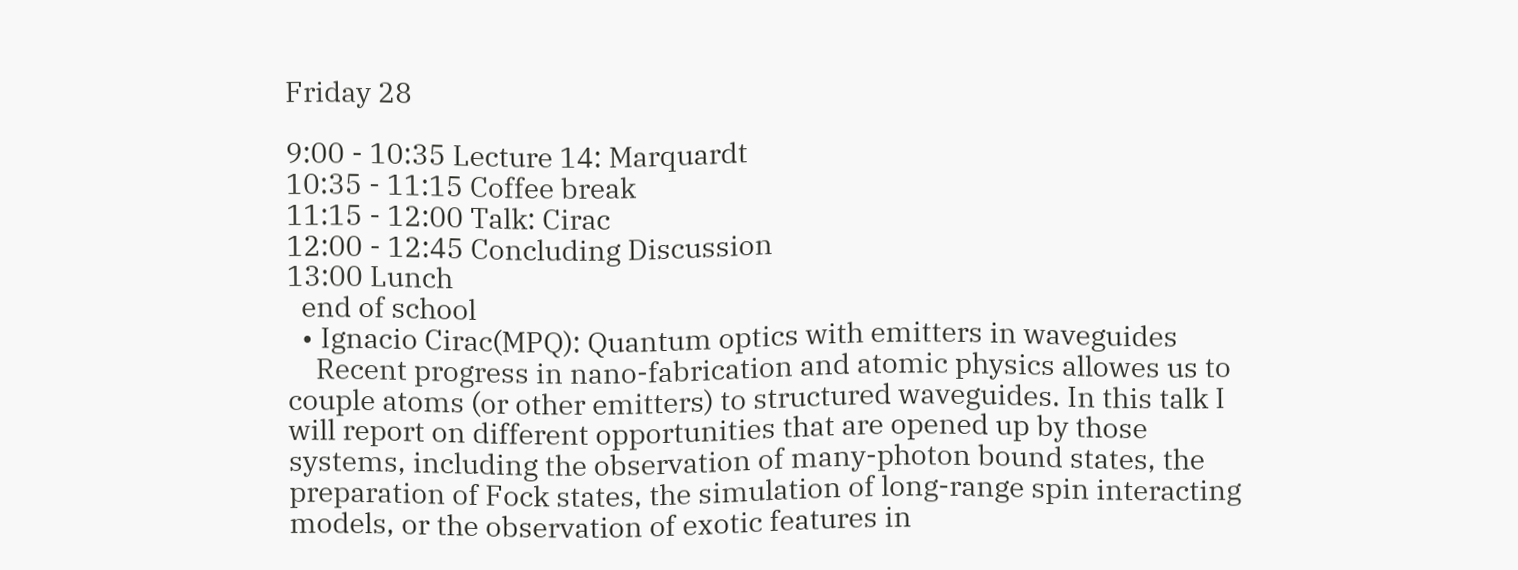Friday 28

9:00 - 10:35 Lecture 14: Marquardt
10:35 - 11:15 Coffee break
11:15 - 12:00 Talk: Cirac
12:00 - 12:45 Concluding Discussion
13:00 Lunch
  end of school
  • Ignacio Cirac(MPQ): Quantum optics with emitters in waveguides
    Recent progress in nano-fabrication and atomic physics allowes us to couple atoms (or other emitters) to structured waveguides. In this talk I will report on different opportunities that are opened up by those systems, including the observation of many-photon bound states, the preparation of Fock states, the simulation of long-range spin interacting models, or the observation of exotic features in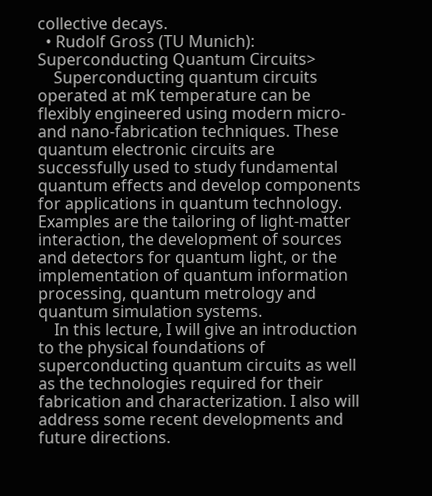collective decays.
  • Rudolf Gross (TU Munich): Superconducting Quantum Circuits>
    Superconducting quantum circuits operated at mK temperature can be flexibly engineered using modern micro- and nano-fabrication techniques. These quantum electronic circuits are successfully used to study fundamental quantum effects and develop components for applications in quantum technology. Examples are the tailoring of light-matter interaction, the development of sources and detectors for quantum light, or the implementation of quantum information processing, quantum metrology and quantum simulation systems.
    In this lecture, I will give an introduction to the physical foundations of superconducting quantum circuits as well as the technologies required for their fabrication and characterization. I also will address some recent developments and future directions.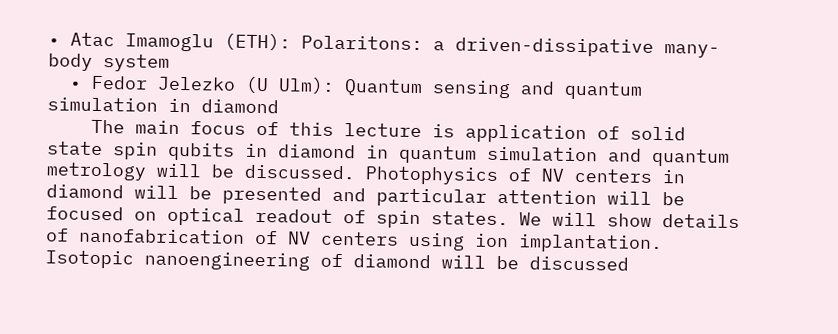• Atac Imamoglu (ETH): Polaritons: a driven-dissipative many-body system
  • Fedor Jelezko (U Ulm): Quantum sensing and quantum simulation in diamond
    The main focus of this lecture is application of solid state spin qubits in diamond in quantum simulation and quantum metrology will be discussed. Photophysics of NV centers in diamond will be presented and particular attention will be focused on optical readout of spin states. We will show details of nanofabrication of NV centers using ion implantation. Isotopic nanoengineering of diamond will be discussed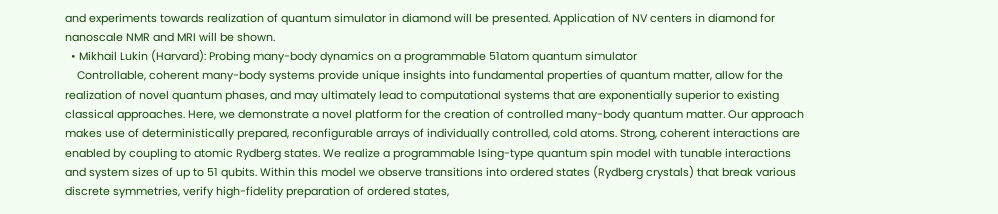and experiments towards realization of quantum simulator in diamond will be presented. Application of NV centers in diamond for nanoscale NMR and MRI will be shown.
  • Mikhail Lukin (Harvard): Probing many-body dynamics on a programmable 51atom quantum simulator
    Controllable, coherent many-body systems provide unique insights into fundamental properties of quantum matter, allow for the realization of novel quantum phases, and may ultimately lead to computational systems that are exponentially superior to existing classical approaches. Here, we demonstrate a novel platform for the creation of controlled many-body quantum matter. Our approach makes use of deterministically prepared, reconfigurable arrays of individually controlled, cold atoms. Strong, coherent interactions are enabled by coupling to atomic Rydberg states. We realize a programmable Ising-type quantum spin model with tunable interactions and system sizes of up to 51 qubits. Within this model we observe transitions into ordered states (Rydberg crystals) that break various discrete symmetries, verify high-fidelity preparation of ordered states,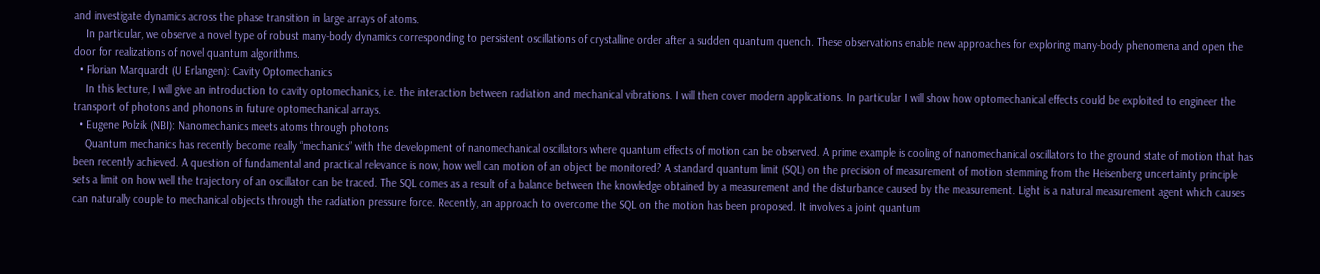and investigate dynamics across the phase transition in large arrays of atoms.
    In particular, we observe a novel type of robust many-body dynamics corresponding to persistent oscillations of crystalline order after a sudden quantum quench. These observations enable new approaches for exploring many-body phenomena and open the door for realizations of novel quantum algorithms.
  • Florian Marquardt (U Erlangen): Cavity Optomechanics
    In this lecture, I will give an introduction to cavity optomechanics, i.e. the interaction between radiation and mechanical vibrations. I will then cover modern applications. In particular I will show how optomechanical effects could be exploited to engineer the transport of photons and phonons in future optomechanical arrays.
  • Eugene Polzik (NBI): Nanomechanics meets atoms through photons
    Quantum mechanics has recently become really “mechanics” with the development of nanomechanical oscillators where quantum effects of motion can be observed. A prime example is cooling of nanomechanical oscillators to the ground state of motion that has been recently achieved. A question of fundamental and practical relevance is now, how well can motion of an object be monitored? A standard quantum limit (SQL) on the precision of measurement of motion stemming from the Heisenberg uncertainty principle sets a limit on how well the trajectory of an oscillator can be traced. The SQL comes as a result of a balance between the knowledge obtained by a measurement and the disturbance caused by the measurement. Light is a natural measurement agent which causes can naturally couple to mechanical objects through the radiation pressure force. Recently, an approach to overcome the SQL on the motion has been proposed. It involves a joint quantum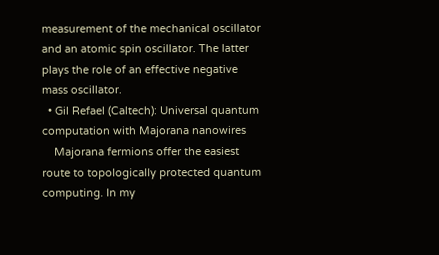measurement of the mechanical oscillator and an atomic spin oscillator. The latter plays the role of an effective negative mass oscillator.
  • Gil Refael (Caltech): Universal quantum computation with Majorana nanowires
    Majorana fermions offer the easiest route to topologically protected quantum computing. In my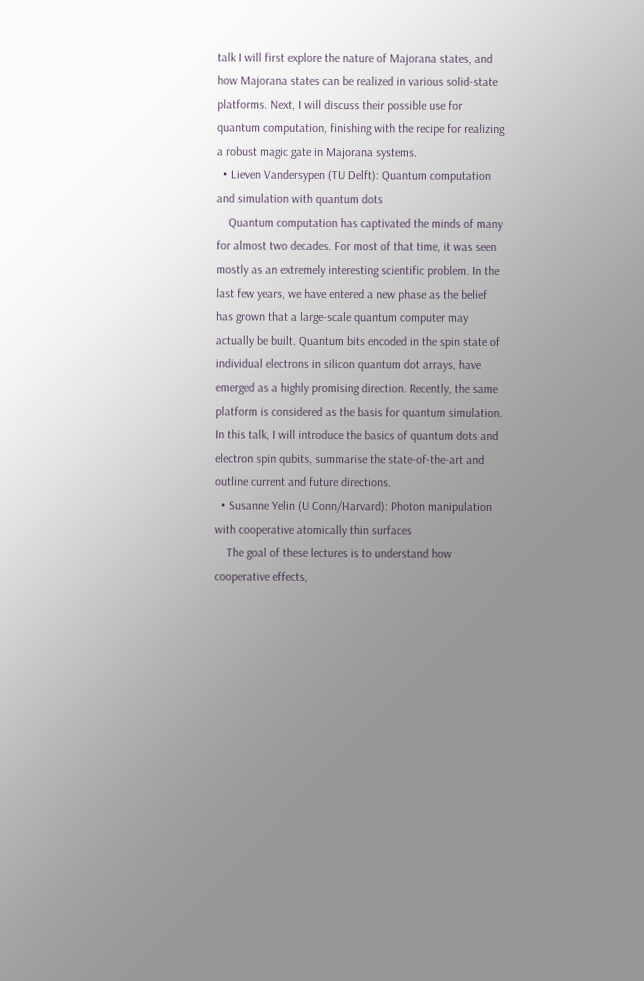talk I will first explore the nature of Majorana states, and how Majorana states can be realized in various solid-state platforms. Next, I will discuss their possible use for quantum computation, finishing with the recipe for realizing a robust magic gate in Majorana systems.
  • Lieven Vandersypen (TU Delft): Quantum computation and simulation with quantum dots
    Quantum computation has captivated the minds of many for almost two decades. For most of that time, it was seen mostly as an extremely interesting scientific problem. In the last few years, we have entered a new phase as the belief has grown that a large-scale quantum computer may actually be built. Quantum bits encoded in the spin state of individual electrons in silicon quantum dot arrays, have emerged as a highly promising direction. Recently, the same platform is considered as the basis for quantum simulation. In this talk, I will introduce the basics of quantum dots and electron spin qubits, summarise the state-of-the-art and outline current and future directions.
  • Susanne Yelin (U Conn/Harvard): Photon manipulation with cooperative atomically thin surfaces
    The goal of these lectures is to understand how cooperative effects,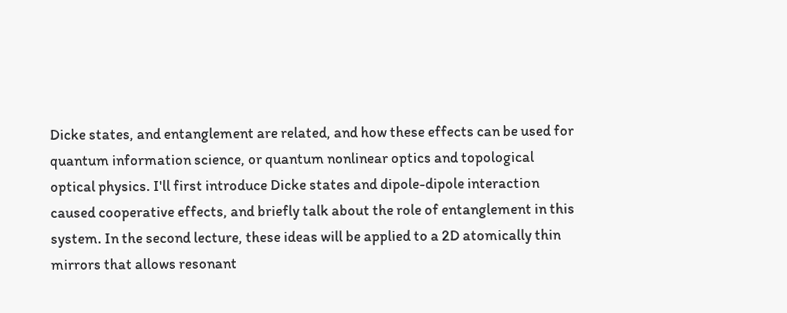Dicke states, and entanglement are related, and how these effects can be used for quantum information science, or quantum nonlinear optics and topological optical physics. I'll first introduce Dicke states and dipole-dipole interaction caused cooperative effects, and briefly talk about the role of entanglement in this system. In the second lecture, these ideas will be applied to a 2D atomically thin mirrors that allows resonant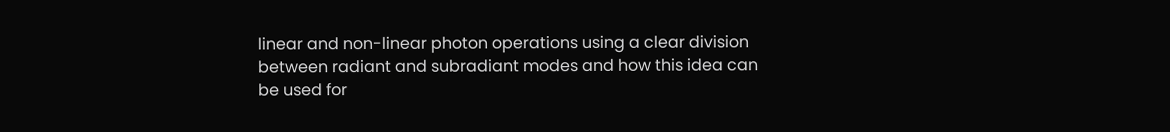linear and non-linear photon operations using a clear division between radiant and subradiant modes and how this idea can be used for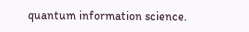quantum information science.